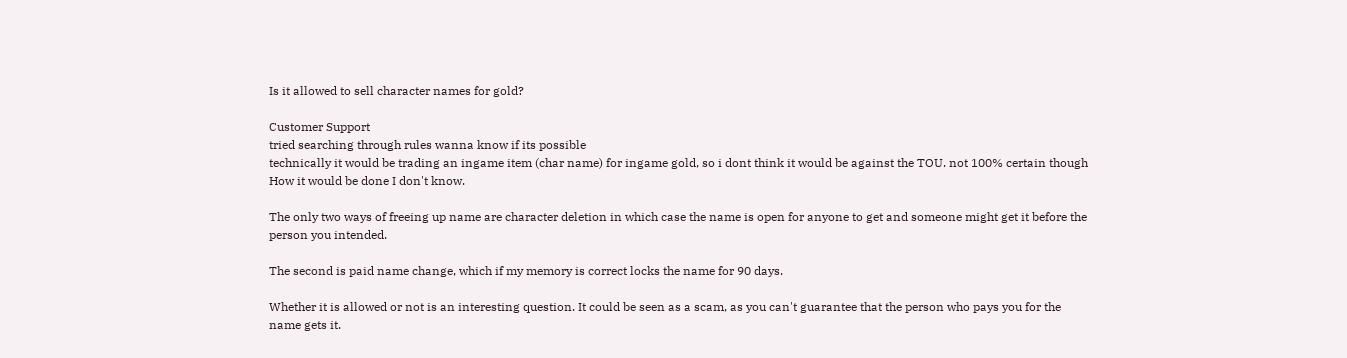Is it allowed to sell character names for gold?

Customer Support
tried searching through rules wanna know if its possible
technically it would be trading an ingame item (char name) for ingame gold, so i dont think it would be against the TOU. not 100% certain though
How it would be done I don't know.

The only two ways of freeing up name are character deletion in which case the name is open for anyone to get and someone might get it before the person you intended.

The second is paid name change, which if my memory is correct locks the name for 90 days.

Whether it is allowed or not is an interesting question. It could be seen as a scam, as you can't guarantee that the person who pays you for the name gets it.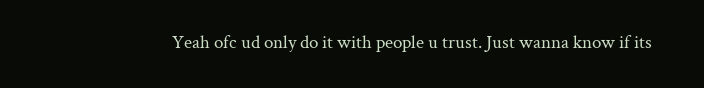Yeah ofc ud only do it with people u trust. Just wanna know if its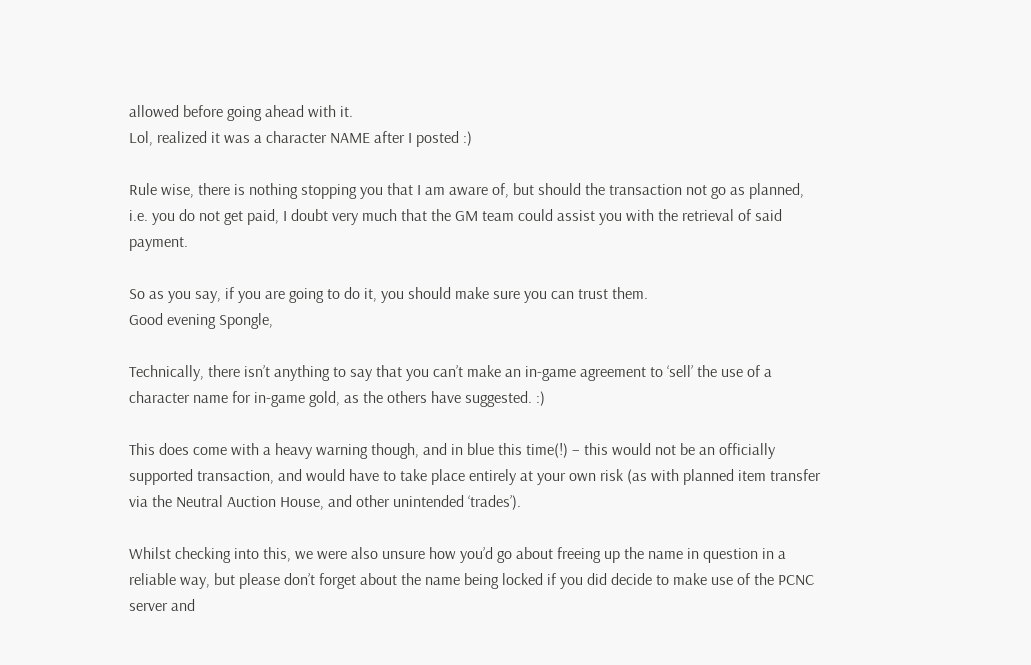allowed before going ahead with it.
Lol, realized it was a character NAME after I posted :)

Rule wise, there is nothing stopping you that I am aware of, but should the transaction not go as planned, i.e. you do not get paid, I doubt very much that the GM team could assist you with the retrieval of said payment.

So as you say, if you are going to do it, you should make sure you can trust them.
Good evening Spongle,

Technically, there isn’t anything to say that you can’t make an in-game agreement to ‘sell’ the use of a character name for in-game gold, as the others have suggested. :)

This does come with a heavy warning though, and in blue this time(!) – this would not be an officially supported transaction, and would have to take place entirely at your own risk (as with planned item transfer via the Neutral Auction House, and other unintended ‘trades’).

Whilst checking into this, we were also unsure how you’d go about freeing up the name in question in a reliable way, but please don’t forget about the name being locked if you did decide to make use of the PCNC server and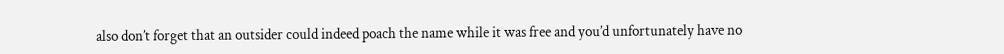also don’t forget that an outsider could indeed poach the name while it was free and you’d unfortunately have no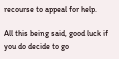recourse to appeal for help.

All this being said, good luck if you do decide to go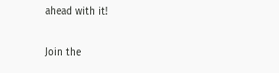ahead with it!

Join the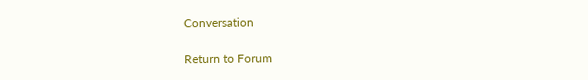Conversation

Return to Forum